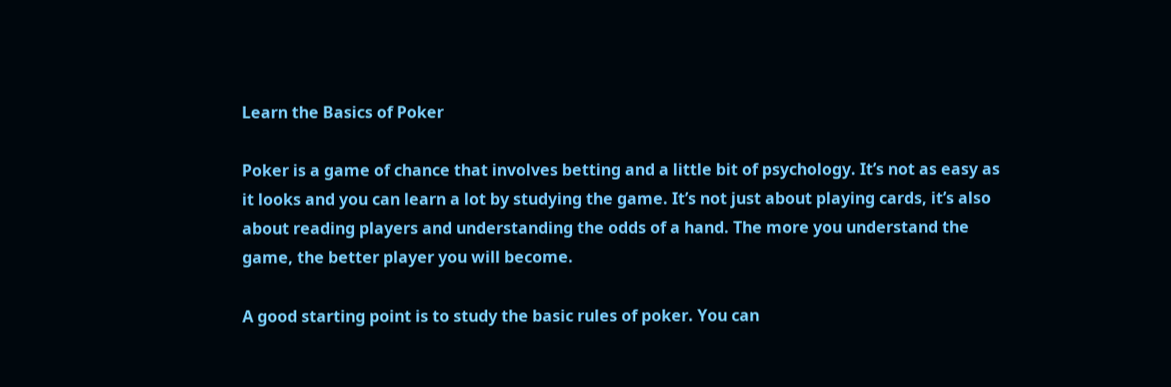Learn the Basics of Poker

Poker is a game of chance that involves betting and a little bit of psychology. It’s not as easy as it looks and you can learn a lot by studying the game. It’s not just about playing cards, it’s also about reading players and understanding the odds of a hand. The more you understand the game, the better player you will become.

A good starting point is to study the basic rules of poker. You can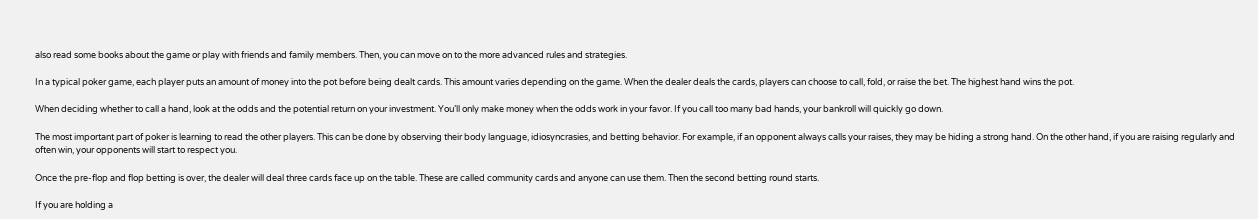also read some books about the game or play with friends and family members. Then, you can move on to the more advanced rules and strategies.

In a typical poker game, each player puts an amount of money into the pot before being dealt cards. This amount varies depending on the game. When the dealer deals the cards, players can choose to call, fold, or raise the bet. The highest hand wins the pot.

When deciding whether to call a hand, look at the odds and the potential return on your investment. You’ll only make money when the odds work in your favor. If you call too many bad hands, your bankroll will quickly go down.

The most important part of poker is learning to read the other players. This can be done by observing their body language, idiosyncrasies, and betting behavior. For example, if an opponent always calls your raises, they may be hiding a strong hand. On the other hand, if you are raising regularly and often win, your opponents will start to respect you.

Once the pre-flop and flop betting is over, the dealer will deal three cards face up on the table. These are called community cards and anyone can use them. Then the second betting round starts.

If you are holding a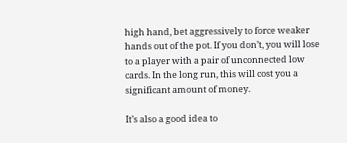high hand, bet aggressively to force weaker hands out of the pot. If you don’t, you will lose to a player with a pair of unconnected low cards. In the long run, this will cost you a significant amount of money.

It’s also a good idea to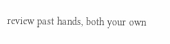review past hands, both your own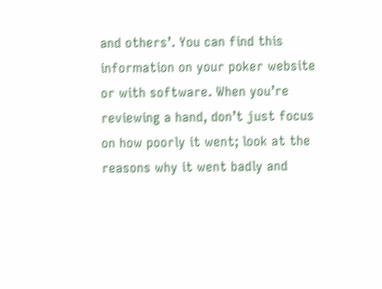and others’. You can find this information on your poker website or with software. When you’re reviewing a hand, don’t just focus on how poorly it went; look at the reasons why it went badly and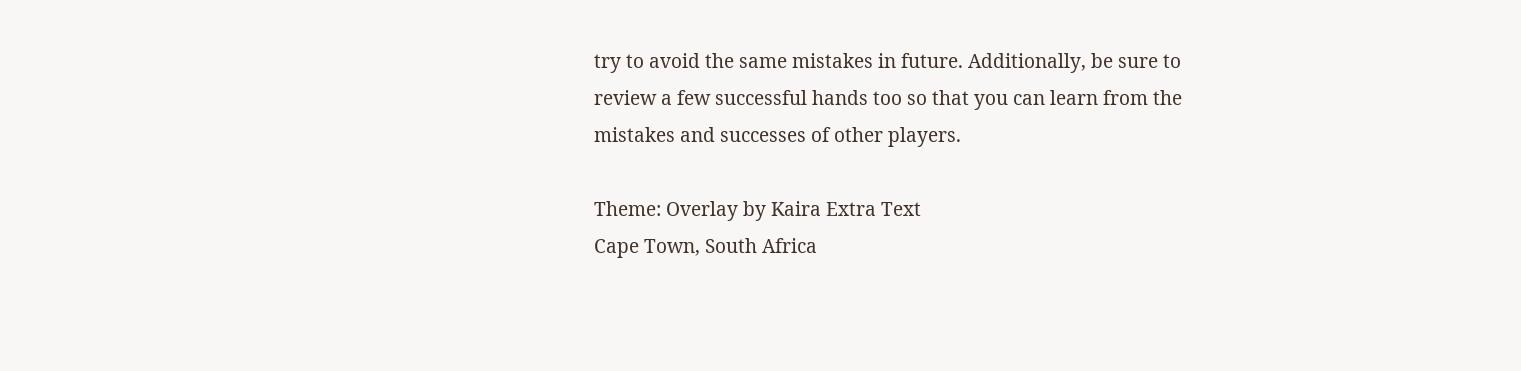try to avoid the same mistakes in future. Additionally, be sure to review a few successful hands too so that you can learn from the mistakes and successes of other players.

Theme: Overlay by Kaira Extra Text
Cape Town, South Africa